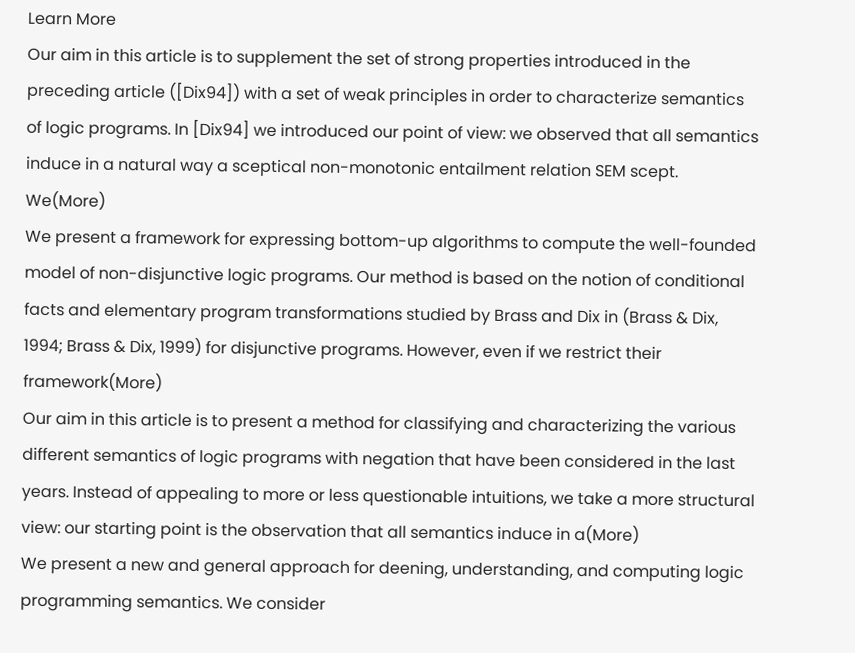Learn More
Our aim in this article is to supplement the set of strong properties introduced in the preceding article ([Dix94]) with a set of weak principles in order to characterize semantics of logic programs. In [Dix94] we introduced our point of view: we observed that all semantics induce in a natural way a sceptical non-monotonic entailment relation SEM scept. We(More)
We present a framework for expressing bottom-up algorithms to compute the well-founded model of non-disjunctive logic programs. Our method is based on the notion of conditional facts and elementary program transformations studied by Brass and Dix in (Brass & Dix, 1994; Brass & Dix, 1999) for disjunctive programs. However, even if we restrict their framework(More)
Our aim in this article is to present a method for classifying and characterizing the various different semantics of logic programs with negation that have been considered in the last years. Instead of appealing to more or less questionable intuitions, we take a more structural view: our starting point is the observation that all semantics induce in a(More)
We present a new and general approach for deening, understanding, and computing logic programming semantics. We consider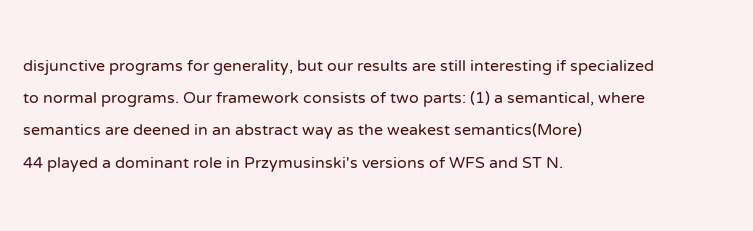disjunctive programs for generality, but our results are still interesting if specialized to normal programs. Our framework consists of two parts: (1) a semantical, where semantics are deened in an abstract way as the weakest semantics(More)
44 played a dominant role in Przymusinski's versions of WFS and ST N.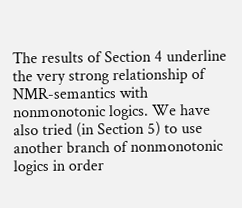The results of Section 4 underline the very strong relationship of NMR-semantics with nonmonotonic logics. We have also tried (in Section 5) to use another branch of nonmonotonic logics in order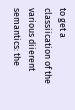to get a classiication of the various diierent semantics: the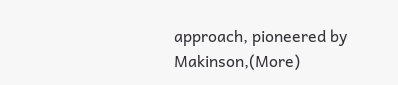approach, pioneered by Makinson,(More)